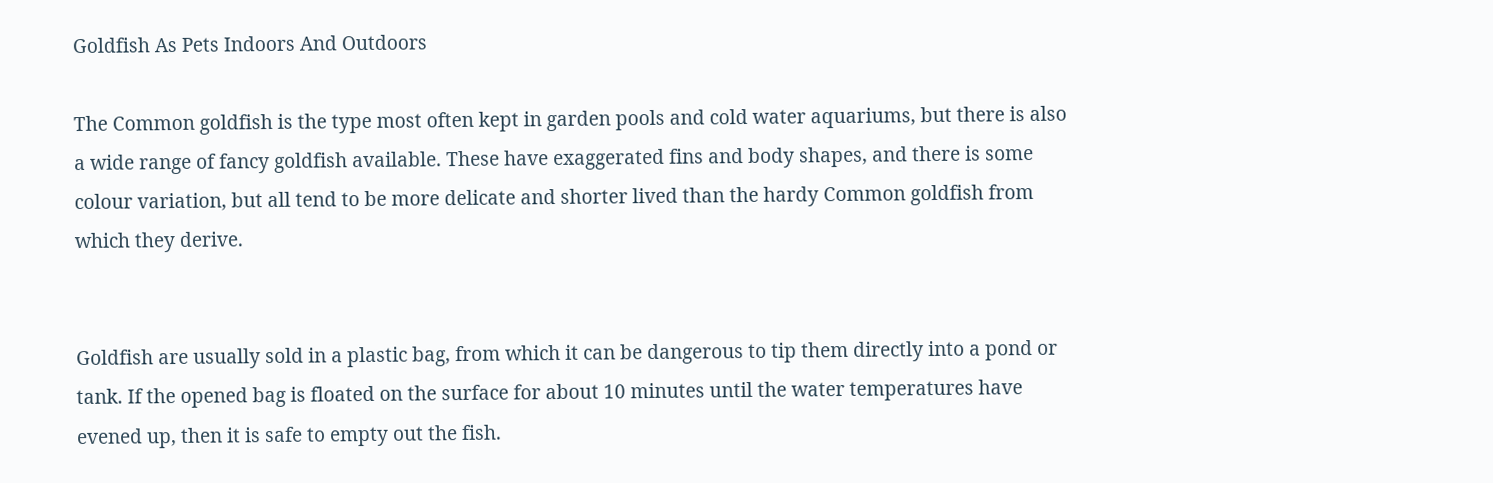Goldfish As Pets Indoors And Outdoors

The Common goldfish is the type most often kept in garden pools and cold water aquariums, but there is also a wide range of fancy goldfish available. These have exaggerated fins and body shapes, and there is some colour variation, but all tend to be more delicate and shorter lived than the hardy Common goldfish from which they derive.


Goldfish are usually sold in a plastic bag, from which it can be dangerous to tip them directly into a pond or tank. If the opened bag is floated on the surface for about 10 minutes until the water temperatures have evened up, then it is safe to empty out the fish.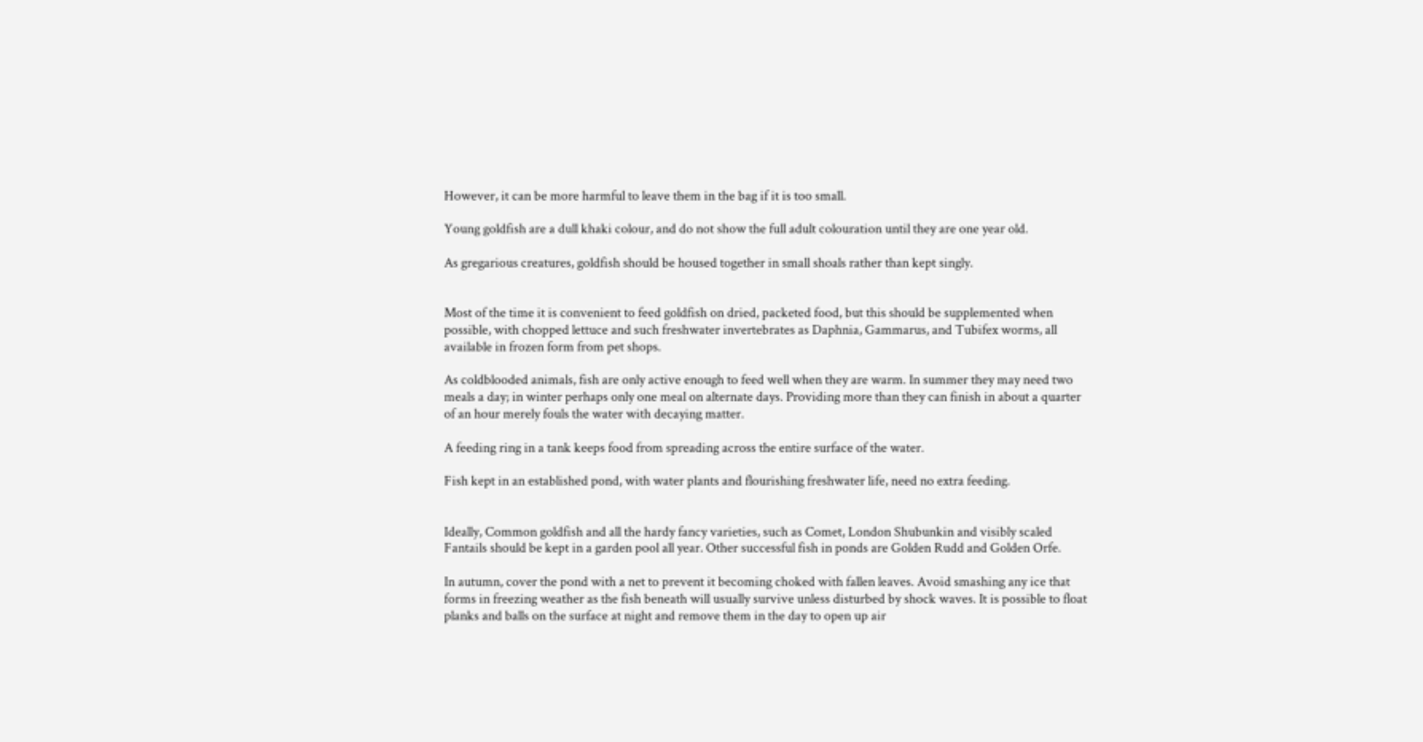However, it can be more harmful to leave them in the bag if it is too small.

Young goldfish are a dull khaki colour, and do not show the full adult colouration until they are one year old.

As gregarious creatures, goldfish should be housed together in small shoals rather than kept singly.


Most of the time it is convenient to feed goldfish on dried, packeted food, but this should be supplemented when possible, with chopped lettuce and such freshwater invertebrates as Daphnia, Gammarus, and Tubifex worms, all available in frozen form from pet shops.

As coldblooded animals, fish are only active enough to feed well when they are warm. In summer they may need two meals a day; in winter perhaps only one meal on alternate days. Providing more than they can finish in about a quarter of an hour merely fouls the water with decaying matter.

A feeding ring in a tank keeps food from spreading across the entire surface of the water.

Fish kept in an established pond, with water plants and flourishing freshwater life, need no extra feeding.


Ideally, Common goldfish and all the hardy fancy varieties, such as Comet, London Shubunkin and visibly scaled Fantails should be kept in a garden pool all year. Other successful fish in ponds are Golden Rudd and Golden Orfe.

In autumn, cover the pond with a net to prevent it becoming choked with fallen leaves. Avoid smashing any ice that forms in freezing weather as the fish beneath will usually survive unless disturbed by shock waves. It is possible to float planks and balls on the surface at night and remove them in the day to open up air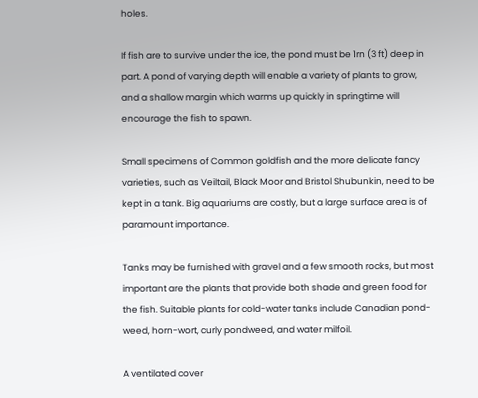holes.

If fish are to survive under the ice, the pond must be 1rn (3 ft) deep in part. A pond of varying depth will enable a variety of plants to grow, and a shallow margin which warms up quickly in springtime will encourage the fish to spawn.

Small specimens of Common goldfish and the more delicate fancy varieties, such as Veiltail, Black Moor and Bristol Shubunkin, need to be kept in a tank. Big aquariums are costly, but a large surface area is of paramount importance.

Tanks may be furnished with gravel and a few smooth rocks, but most important are the plants that provide both shade and green food for the fish. Suitable plants for cold-water tanks include Canadian pond-weed, horn-wort, curly pondweed, and water milfoil.

A ventilated cover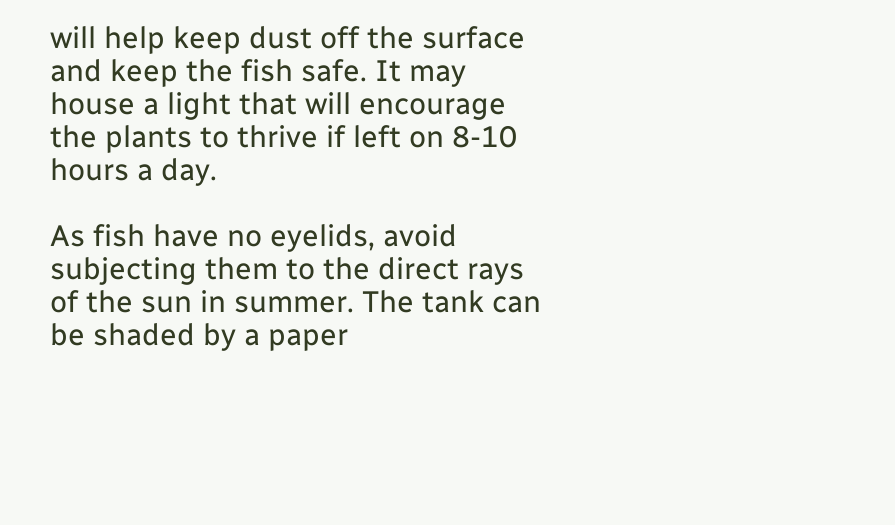will help keep dust off the surface and keep the fish safe. It may house a light that will encourage the plants to thrive if left on 8-10 hours a day.

As fish have no eyelids, avoid subjecting them to the direct rays of the sun in summer. The tank can be shaded by a paper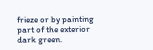frieze or by painting part of the exterior dark green.